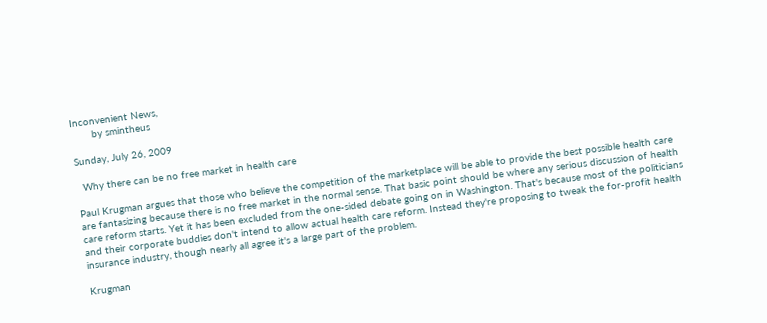Inconvenient News,
       by smintheus

Sunday, July 26, 2009

  Why there can be no free market in health care

Paul Krugman argues that those who believe the competition of the marketplace will be able to provide the best possible health care are fantasizing because there is no free market in the normal sense. That basic point should be where any serious discussion of health care reform starts. Yet it has been excluded from the one-sided debate going on in Washington. That's because most of the politicians and their corporate buddies don't intend to allow actual health care reform. Instead they're proposing to tweak the for-profit health insurance industry, though nearly all agree it's a large part of the problem.

Krugman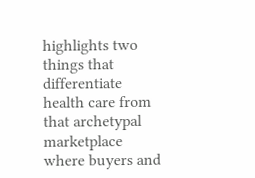highlights two things that differentiate health care from that archetypal marketplace where buyers and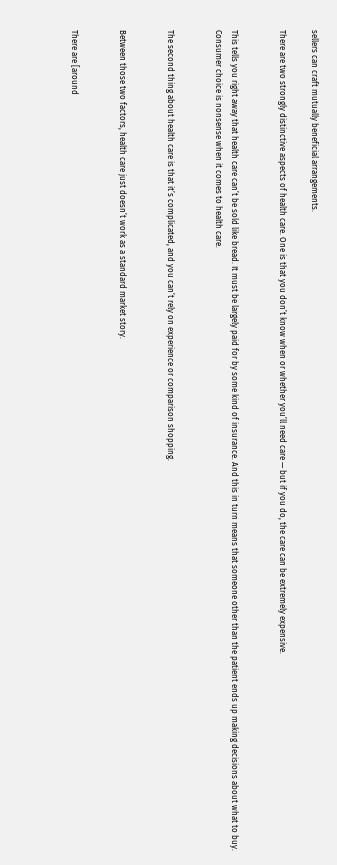sellers can craft mutually beneficial arrangements.

There are two strongly distinctive aspects of health care. One is that you don’t know when or whether you’ll need care — but if you do, the care can be extremely expensive.


This tells you right away that health care can’t be sold like bread. It must be largely paid for by some kind of insurance. And this in turn means that someone other than the patient ends up making decisions about what to buy. Consumer choice is nonsense when it comes to health care.


The second thing about health care is that it’s complicated, and you can’t rely on experience or comparison shopping.


Between those two factors, health care just doesn’t work as a standard market story.


There are [around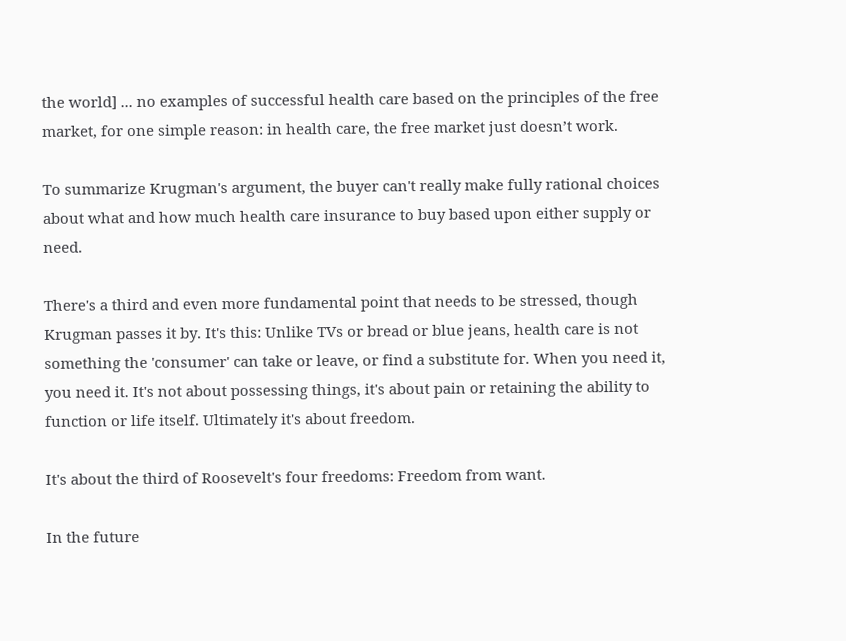the world] ... no examples of successful health care based on the principles of the free market, for one simple reason: in health care, the free market just doesn’t work.

To summarize Krugman's argument, the buyer can't really make fully rational choices about what and how much health care insurance to buy based upon either supply or need.

There's a third and even more fundamental point that needs to be stressed, though Krugman passes it by. It's this: Unlike TVs or bread or blue jeans, health care is not something the 'consumer' can take or leave, or find a substitute for. When you need it, you need it. It's not about possessing things, it's about pain or retaining the ability to function or life itself. Ultimately it's about freedom.

It's about the third of Roosevelt's four freedoms: Freedom from want.

In the future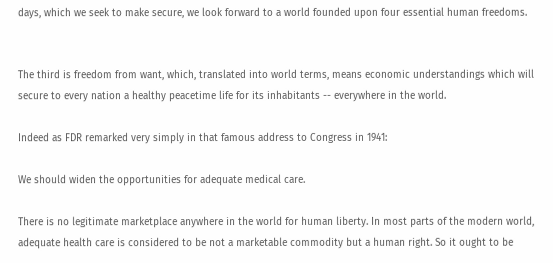days, which we seek to make secure, we look forward to a world founded upon four essential human freedoms.


The third is freedom from want, which, translated into world terms, means economic understandings which will secure to every nation a healthy peacetime life for its inhabitants -- everywhere in the world.

Indeed as FDR remarked very simply in that famous address to Congress in 1941:

We should widen the opportunities for adequate medical care.

There is no legitimate marketplace anywhere in the world for human liberty. In most parts of the modern world, adequate health care is considered to be not a marketable commodity but a human right. So it ought to be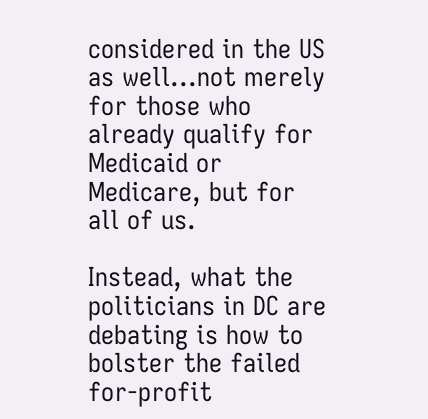considered in the US as well...not merely for those who already qualify for Medicaid or Medicare, but for all of us.

Instead, what the politicians in DC are debating is how to bolster the failed for-profit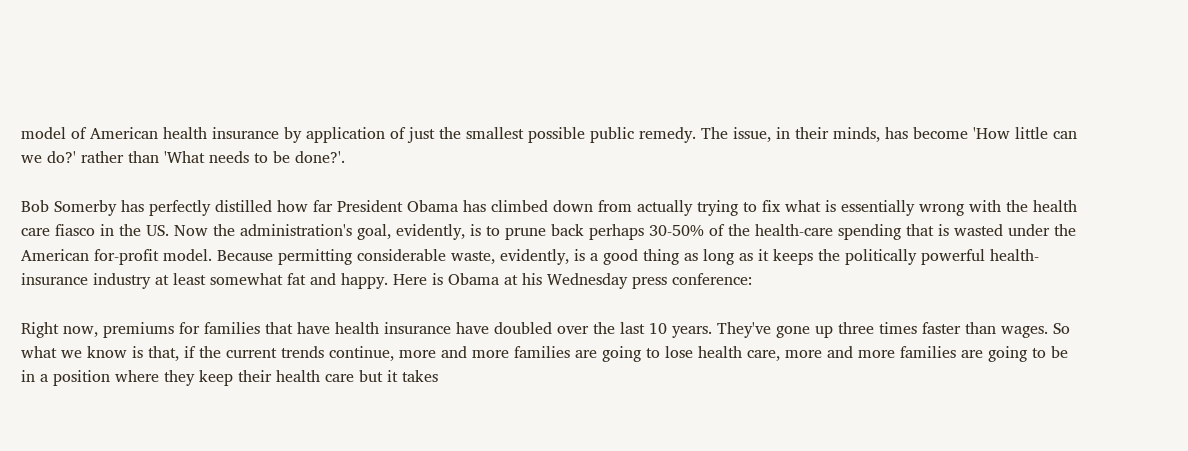model of American health insurance by application of just the smallest possible public remedy. The issue, in their minds, has become 'How little can we do?' rather than 'What needs to be done?'.

Bob Somerby has perfectly distilled how far President Obama has climbed down from actually trying to fix what is essentially wrong with the health care fiasco in the US. Now the administration's goal, evidently, is to prune back perhaps 30-50% of the health-care spending that is wasted under the American for-profit model. Because permitting considerable waste, evidently, is a good thing as long as it keeps the politically powerful health-insurance industry at least somewhat fat and happy. Here is Obama at his Wednesday press conference:

Right now, premiums for families that have health insurance have doubled over the last 10 years. They've gone up three times faster than wages. So what we know is that, if the current trends continue, more and more families are going to lose health care, more and more families are going to be in a position where they keep their health care but it takes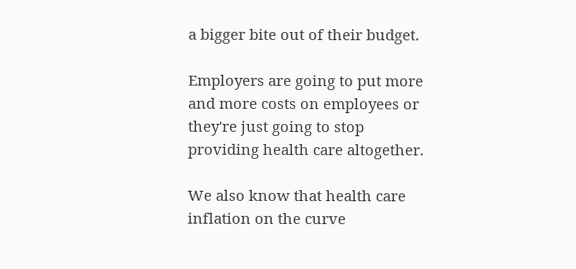a bigger bite out of their budget.

Employers are going to put more and more costs on employees or they're just going to stop providing health care altogether.

We also know that health care inflation on the curve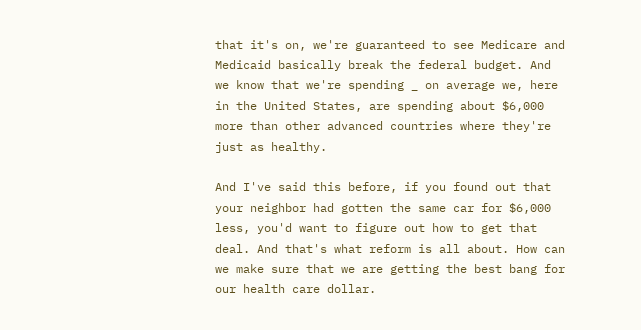that it's on, we're guaranteed to see Medicare and Medicaid basically break the federal budget. And we know that we're spending _ on average we, here in the United States, are spending about $6,000 more than other advanced countries where they're just as healthy.

And I've said this before, if you found out that your neighbor had gotten the same car for $6,000 less, you'd want to figure out how to get that deal. And that's what reform is all about. How can we make sure that we are getting the best bang for our health care dollar.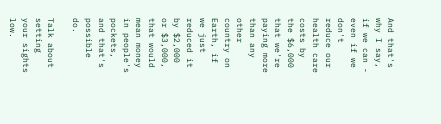And that's why I say, if we can - even if we don't reduce our health care costs by the $6,000 that we're paying more than any other country on Earth, if we just reduced it by $2,000 or $3,000, that would mean money in people's pockets, and that's possible do.

Talk about setting your sights low.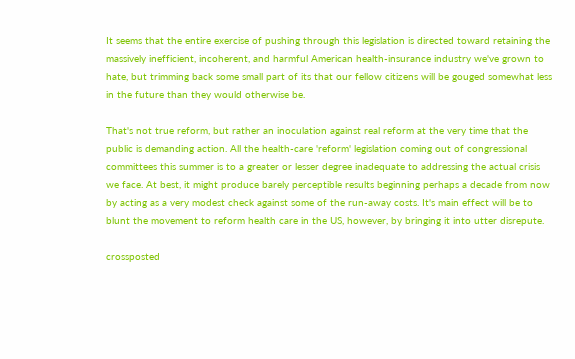It seems that the entire exercise of pushing through this legislation is directed toward retaining the massively inefficient, incoherent, and harmful American health-insurance industry we've grown to hate, but trimming back some small part of its that our fellow citizens will be gouged somewhat less in the future than they would otherwise be.

That's not true reform, but rather an inoculation against real reform at the very time that the public is demanding action. All the health-care 'reform' legislation coming out of congressional committees this summer is to a greater or lesser degree inadequate to addressing the actual crisis we face. At best, it might produce barely perceptible results beginning perhaps a decade from now by acting as a very modest check against some of the run-away costs. It's main effect will be to blunt the movement to reform health care in the US, however, by bringing it into utter disrepute.

crossposted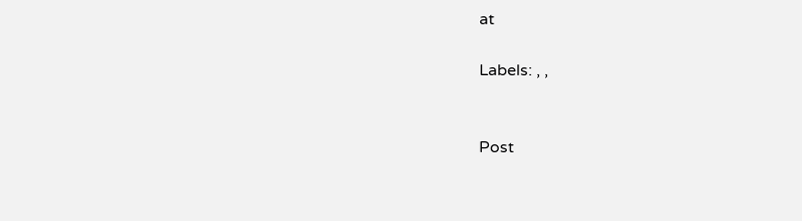at

Labels: , ,


Post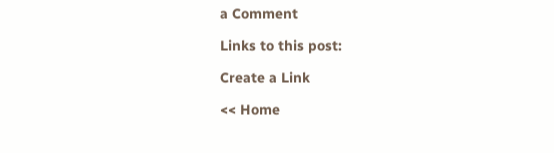a Comment

Links to this post:

Create a Link

<< Home